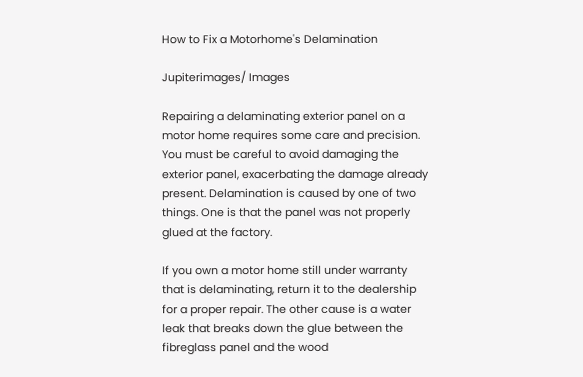How to Fix a Motorhome's Delamination

Jupiterimages/ Images

Repairing a delaminating exterior panel on a motor home requires some care and precision. You must be careful to avoid damaging the exterior panel, exacerbating the damage already present. Delamination is caused by one of two things. One is that the panel was not properly glued at the factory.

If you own a motor home still under warranty that is delaminating, return it to the dealership for a proper repair. The other cause is a water leak that breaks down the glue between the fibreglass panel and the wood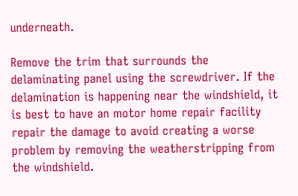underneath.

Remove the trim that surrounds the delaminating panel using the screwdriver. If the delamination is happening near the windshield, it is best to have an motor home repair facility repair the damage to avoid creating a worse problem by removing the weatherstripping from the windshield.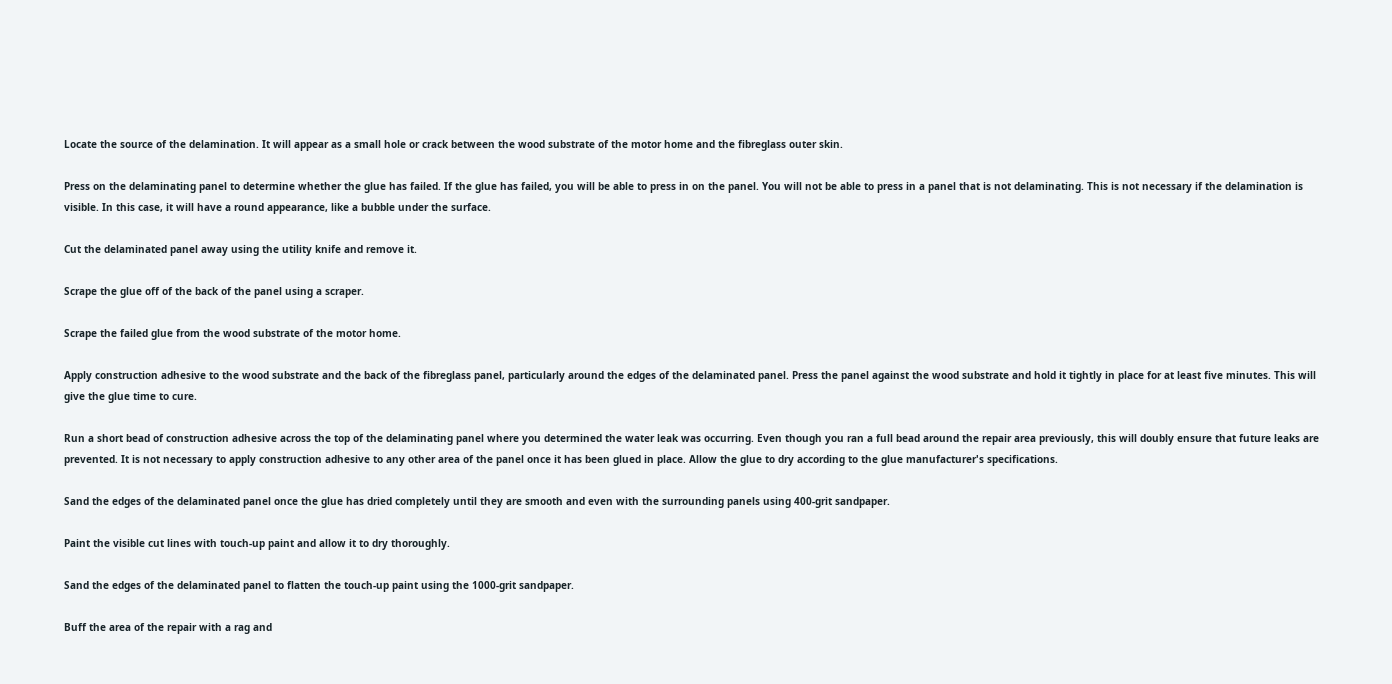Locate the source of the delamination. It will appear as a small hole or crack between the wood substrate of the motor home and the fibreglass outer skin.

Press on the delaminating panel to determine whether the glue has failed. If the glue has failed, you will be able to press in on the panel. You will not be able to press in a panel that is not delaminating. This is not necessary if the delamination is visible. In this case, it will have a round appearance, like a bubble under the surface.

Cut the delaminated panel away using the utility knife and remove it.

Scrape the glue off of the back of the panel using a scraper.

Scrape the failed glue from the wood substrate of the motor home.

Apply construction adhesive to the wood substrate and the back of the fibreglass panel, particularly around the edges of the delaminated panel. Press the panel against the wood substrate and hold it tightly in place for at least five minutes. This will give the glue time to cure.

Run a short bead of construction adhesive across the top of the delaminating panel where you determined the water leak was occurring. Even though you ran a full bead around the repair area previously, this will doubly ensure that future leaks are prevented. It is not necessary to apply construction adhesive to any other area of the panel once it has been glued in place. Allow the glue to dry according to the glue manufacturer's specifications.

Sand the edges of the delaminated panel once the glue has dried completely until they are smooth and even with the surrounding panels using 400-grit sandpaper.

Paint the visible cut lines with touch-up paint and allow it to dry thoroughly.

Sand the edges of the delaminated panel to flatten the touch-up paint using the 1000-grit sandpaper.

Buff the area of the repair with a rag and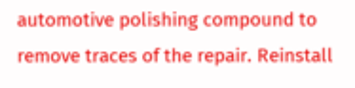automotive polishing compound to remove traces of the repair. Reinstall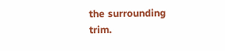the surrounding trim.